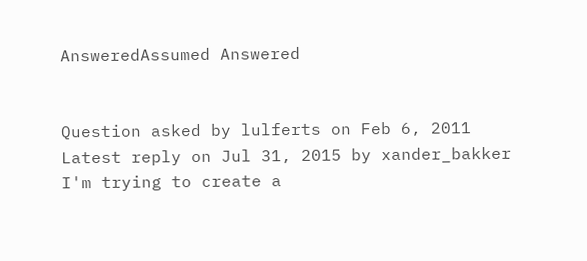AnsweredAssumed Answered


Question asked by lulferts on Feb 6, 2011
Latest reply on Jul 31, 2015 by xander_bakker
I'm trying to create a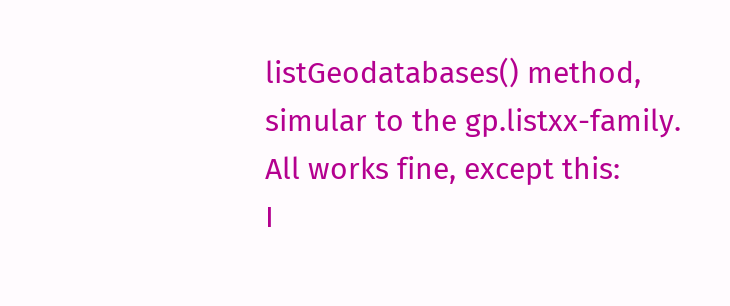listGeodatabases() method, simular to the gp.listxx-family.
All works fine, except this:
I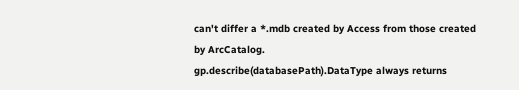can't differ a *.mdb created by Access from those created by ArcCatalog.
gp.describe(databasePath).DataType always returns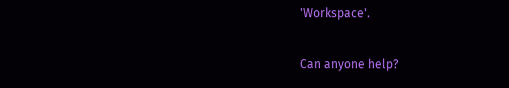'Workspace'.

Can anyone help?